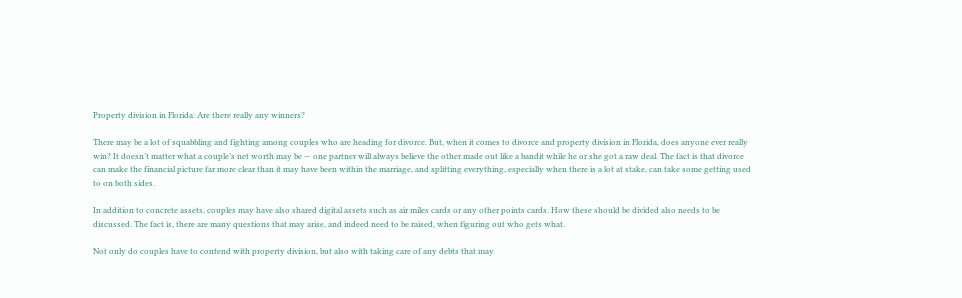Property division in Florida: Are there really any winners?

There may be a lot of squabbling and fighting among couples who are heading for divorce. But, when it comes to divorce and property division in Florida, does anyone ever really win? It doesn’t matter what a couple’s net worth may be — one partner will always believe the other made out like a bandit while he or she got a raw deal. The fact is that divorce can make the financial picture far more clear than it may have been within the marriage, and splitting everything, especially when there is a lot at stake, can take some getting used to on both sides.

In addition to concrete assets, couples may have also shared digital assets such as air miles cards or any other points cards. How these should be divided also needs to be discussed. The fact is, there are many questions that may arise, and indeed need to be raised, when figuring out who gets what.

Not only do couples have to contend with property division, but also with taking care of any debts that may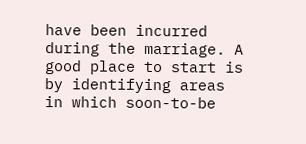have been incurred during the marriage. A good place to start is by identifying areas in which soon-to-be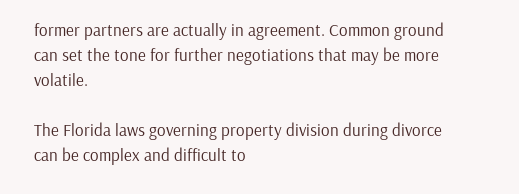former partners are actually in agreement. Common ground can set the tone for further negotiations that may be more volatile.

The Florida laws governing property division during divorce can be complex and difficult to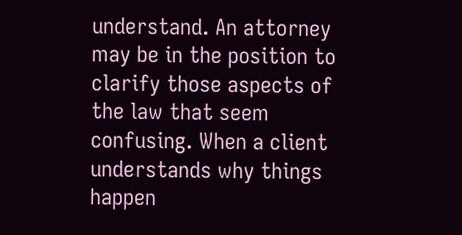understand. An attorney may be in the position to clarify those aspects of the law that seem confusing. When a client understands why things happen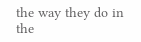the way they do in the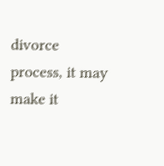divorce process, it may make it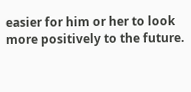easier for him or her to look more positively to the future.